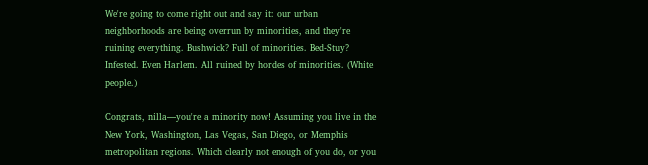We're going to come right out and say it: our urban neighborhoods are being overrun by minorities, and they're ruining everything. Bushwick? Full of minorities. Bed-Stuy? Infested. Even Harlem. All ruined by hordes of minorities. (White people.)

Congrats, nilla—you're a minority now! Assuming you live in the New York, Washington, Las Vegas, San Diego, or Memphis metropolitan regions. Which clearly not enough of you do, or you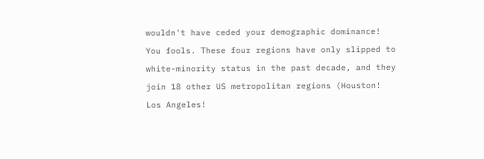wouldn't have ceded your demographic dominance! You fools. These four regions have only slipped to white-minority status in the past decade, and they join 18 other US metropolitan regions (Houston! Los Angeles!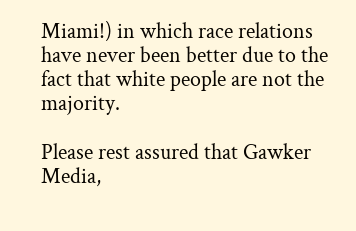Miami!) in which race relations have never been better due to the fact that white people are not the majority.

Please rest assured that Gawker Media,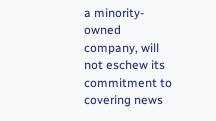a minority-owned company, will not eschew its commitment to covering news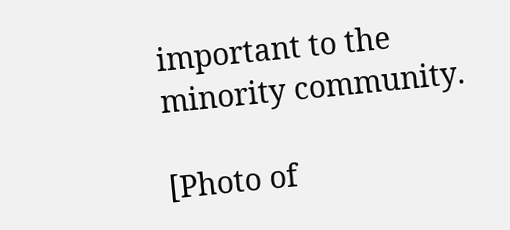important to the minority community.

[Photo of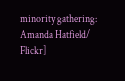minority gathering: Amanda Hatfield/ Flickr]